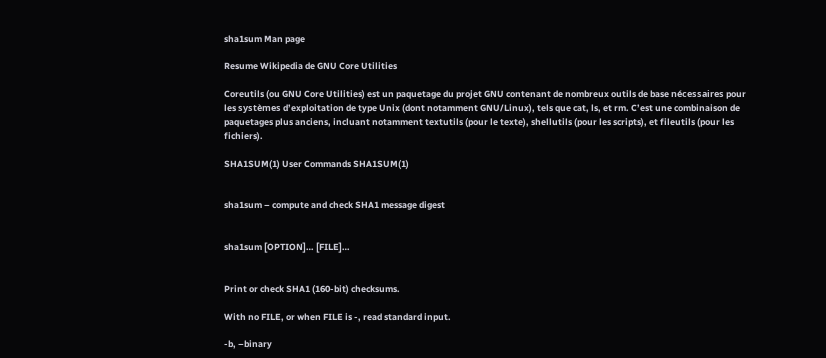sha1sum Man page

Resume Wikipedia de GNU Core Utilities

Coreutils (ou GNU Core Utilities) est un paquetage du projet GNU contenant de nombreux outils de base nécessaires pour les systèmes d’exploitation de type Unix (dont notamment GNU/Linux), tels que cat, ls, et rm. C’est une combinaison de paquetages plus anciens, incluant notamment textutils (pour le texte), shellutils (pour les scripts), et fileutils (pour les fichiers).

SHA1SUM(1) User Commands SHA1SUM(1)


sha1sum – compute and check SHA1 message digest


sha1sum [OPTION]… [FILE]…


Print or check SHA1 (160-bit) checksums.

With no FILE, or when FILE is -, read standard input.

-b, –binary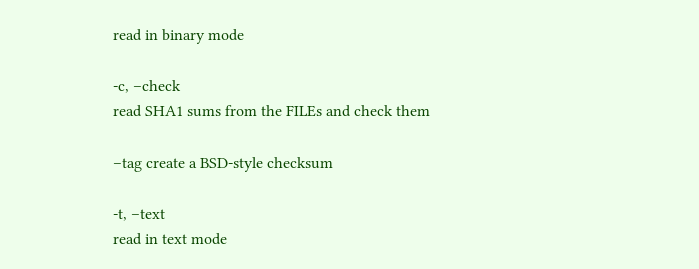read in binary mode

-c, –check
read SHA1 sums from the FILEs and check them

–tag create a BSD-style checksum

-t, –text
read in text mode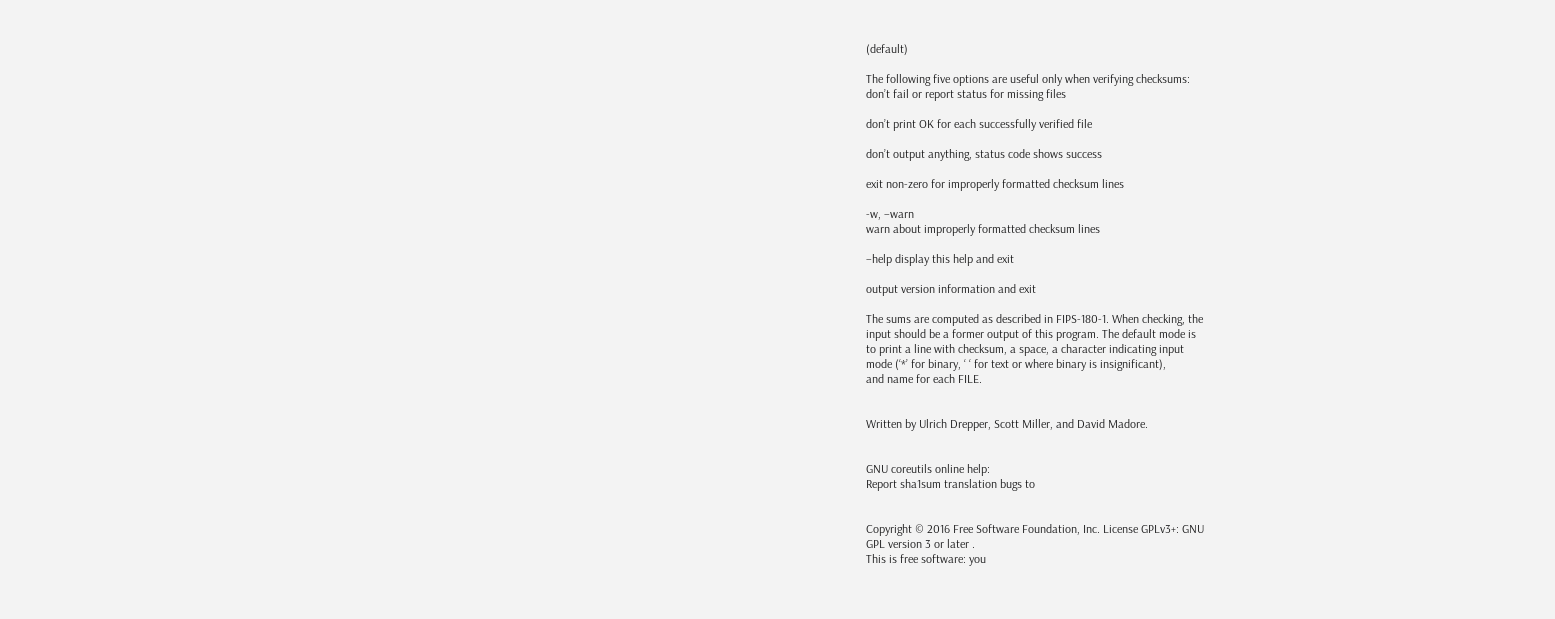(default)

The following five options are useful only when verifying checksums:
don’t fail or report status for missing files

don’t print OK for each successfully verified file

don’t output anything, status code shows success

exit non-zero for improperly formatted checksum lines

-w, –warn
warn about improperly formatted checksum lines

–help display this help and exit

output version information and exit

The sums are computed as described in FIPS-180-1. When checking, the
input should be a former output of this program. The default mode is
to print a line with checksum, a space, a character indicating input
mode (‘*’ for binary, ‘ ‘ for text or where binary is insignificant),
and name for each FILE.


Written by Ulrich Drepper, Scott Miller, and David Madore.


GNU coreutils online help:
Report sha1sum translation bugs to


Copyright © 2016 Free Software Foundation, Inc. License GPLv3+: GNU
GPL version 3 or later .
This is free software: you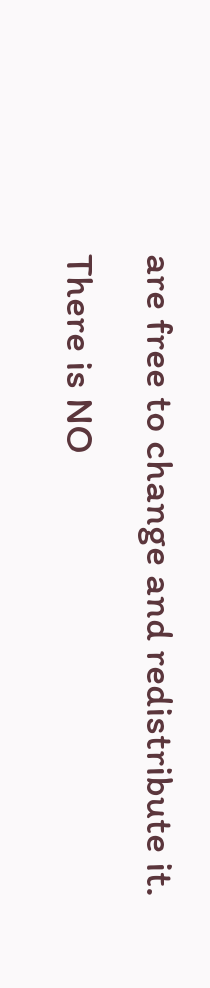are free to change and redistribute it.
There is NO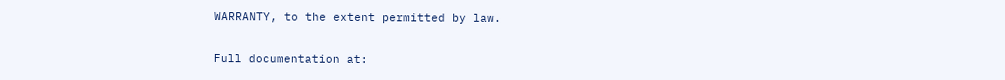WARRANTY, to the extent permitted by law.


Full documentation at: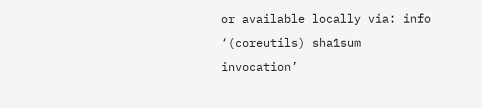or available locally via: info ‘(coreutils) sha1sum invocation’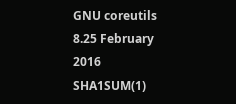GNU coreutils 8.25 February 2016 SHA1SUM(1)